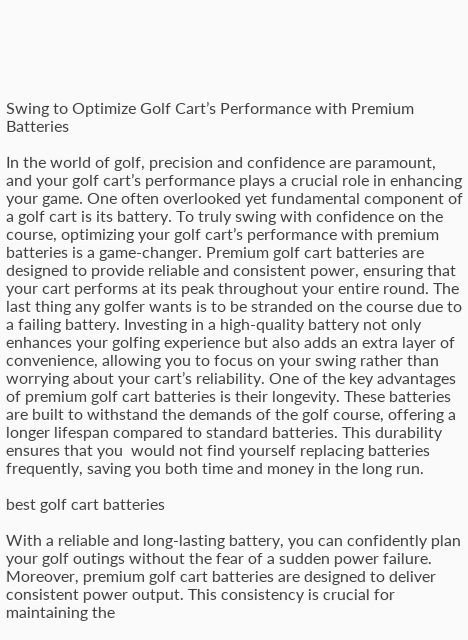Swing to Optimize Golf Cart’s Performance with Premium Batteries

In the world of golf, precision and confidence are paramount, and your golf cart’s performance plays a crucial role in enhancing your game. One often overlooked yet fundamental component of a golf cart is its battery. To truly swing with confidence on the course, optimizing your golf cart’s performance with premium batteries is a game-changer. Premium golf cart batteries are designed to provide reliable and consistent power, ensuring that your cart performs at its peak throughout your entire round. The last thing any golfer wants is to be stranded on the course due to a failing battery. Investing in a high-quality battery not only enhances your golfing experience but also adds an extra layer of convenience, allowing you to focus on your swing rather than worrying about your cart’s reliability. One of the key advantages of premium golf cart batteries is their longevity. These batteries are built to withstand the demands of the golf course, offering a longer lifespan compared to standard batteries. This durability ensures that you  would not find yourself replacing batteries frequently, saving you both time and money in the long run.

best golf cart batteries

With a reliable and long-lasting battery, you can confidently plan your golf outings without the fear of a sudden power failure. Moreover, premium golf cart batteries are designed to deliver consistent power output. This consistency is crucial for maintaining the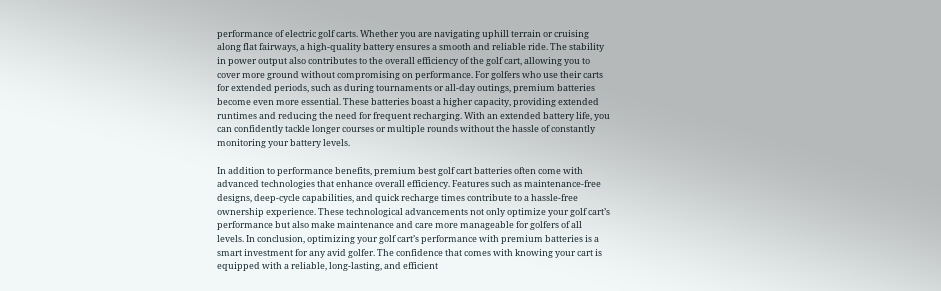performance of electric golf carts. Whether you are navigating uphill terrain or cruising along flat fairways, a high-quality battery ensures a smooth and reliable ride. The stability in power output also contributes to the overall efficiency of the golf cart, allowing you to cover more ground without compromising on performance. For golfers who use their carts for extended periods, such as during tournaments or all-day outings, premium batteries become even more essential. These batteries boast a higher capacity, providing extended runtimes and reducing the need for frequent recharging. With an extended battery life, you can confidently tackle longer courses or multiple rounds without the hassle of constantly monitoring your battery levels.

In addition to performance benefits, premium best golf cart batteries often come with advanced technologies that enhance overall efficiency. Features such as maintenance-free designs, deep-cycle capabilities, and quick recharge times contribute to a hassle-free ownership experience. These technological advancements not only optimize your golf cart’s performance but also make maintenance and care more manageable for golfers of all levels. In conclusion, optimizing your golf cart’s performance with premium batteries is a smart investment for any avid golfer. The confidence that comes with knowing your cart is equipped with a reliable, long-lasting, and efficient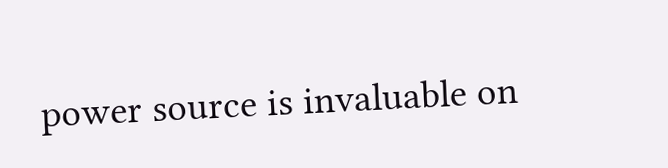power source is invaluable on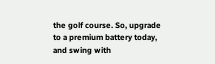the golf course. So, upgrade to a premium battery today, and swing with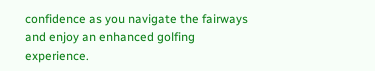confidence as you navigate the fairways and enjoy an enhanced golfing experience.